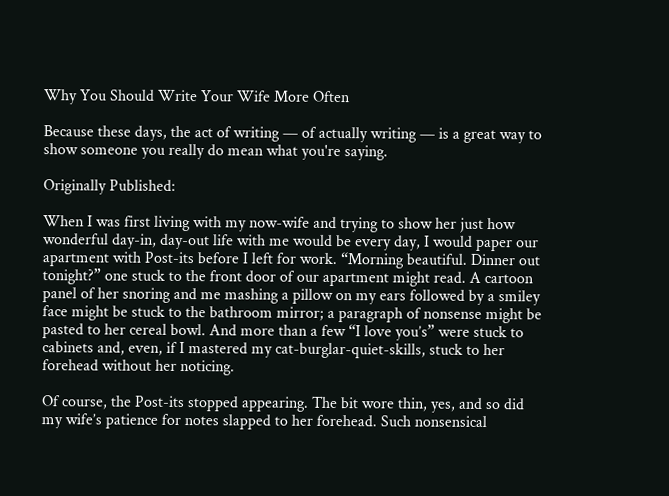Why You Should Write Your Wife More Often

Because these days, the act of writing — of actually writing — is a great way to show someone you really do mean what you're saying.

Originally Published:

When I was first living with my now-wife and trying to show her just how wonderful day-in, day-out life with me would be every day, I would paper our apartment with Post-its before I left for work. “Morning beautiful. Dinner out tonight?” one stuck to the front door of our apartment might read. A cartoon panel of her snoring and me mashing a pillow on my ears followed by a smiley face might be stuck to the bathroom mirror; a paragraph of nonsense might be pasted to her cereal bowl. And more than a few “I love you’s” were stuck to cabinets and, even, if I mastered my cat-burglar-quiet-skills, stuck to her forehead without her noticing.

Of course, the Post-its stopped appearing. The bit wore thin, yes, and so did my wife’s patience for notes slapped to her forehead. Such nonsensical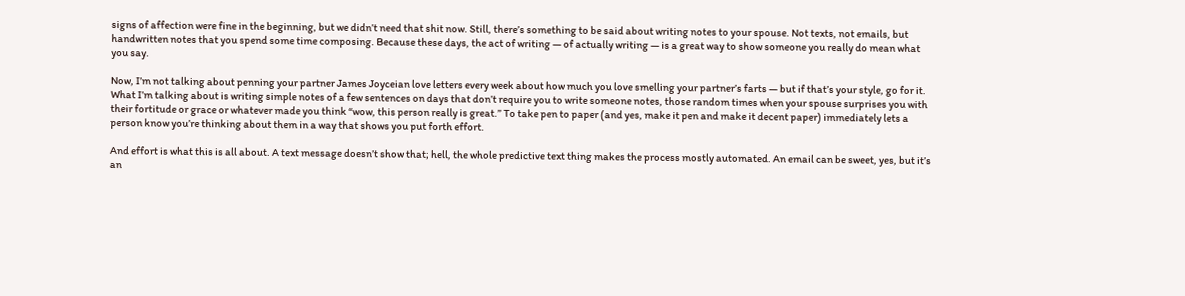signs of affection were fine in the beginning, but we didn’t need that shit now. Still, there’s something to be said about writing notes to your spouse. Not texts, not emails, but handwritten notes that you spend some time composing. Because these days, the act of writing — of actually writing — is a great way to show someone you really do mean what you say.

Now, I’m not talking about penning your partner James Joyceian love letters every week about how much you love smelling your partner’s farts — but if that’s your style, go for it. What I’m talking about is writing simple notes of a few sentences on days that don’t require you to write someone notes, those random times when your spouse surprises you with their fortitude or grace or whatever made you think “wow, this person really is great.” To take pen to paper (and yes, make it pen and make it decent paper) immediately lets a person know you’re thinking about them in a way that shows you put forth effort.

And effort is what this is all about. A text message doesn’t show that; hell, the whole predictive text thing makes the process mostly automated. An email can be sweet, yes, but it’s an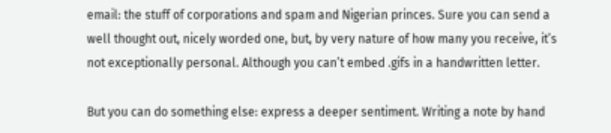email: the stuff of corporations and spam and Nigerian princes. Sure you can send a well thought out, nicely worded one, but, by very nature of how many you receive, it’s not exceptionally personal. Although you can’t embed .gifs in a handwritten letter.

But you can do something else: express a deeper sentiment. Writing a note by hand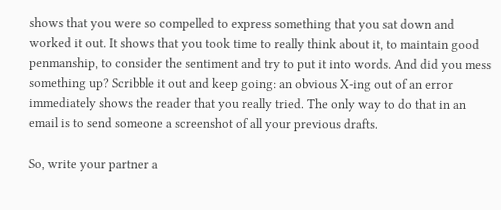shows that you were so compelled to express something that you sat down and worked it out. It shows that you took time to really think about it, to maintain good penmanship, to consider the sentiment and try to put it into words. And did you mess something up? Scribble it out and keep going: an obvious X-ing out of an error immediately shows the reader that you really tried. The only way to do that in an email is to send someone a screenshot of all your previous drafts.

So, write your partner a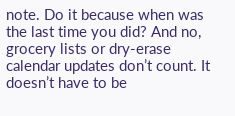note. Do it because when was the last time you did? And no, grocery lists or dry-erase calendar updates don’t count. It doesn’t have to be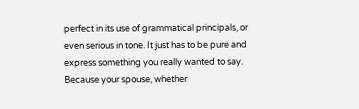perfect in its use of grammatical principals, or even serious in tone. It just has to be pure and express something you really wanted to say. Because your spouse, whether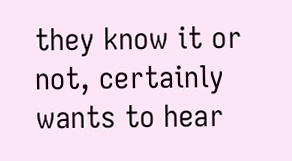they know it or not, certainly wants to hear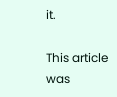it.

This article was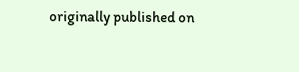originally published on